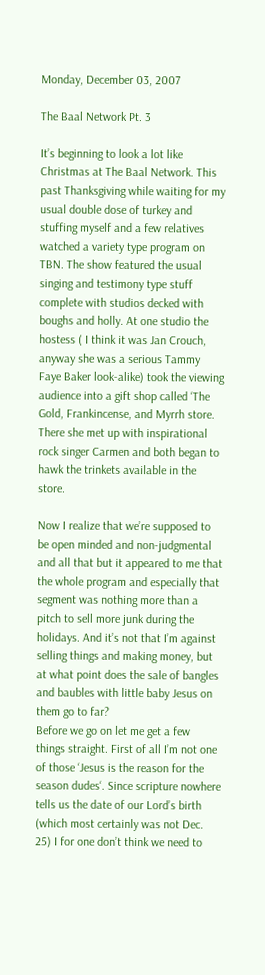Monday, December 03, 2007

The Baal Network Pt. 3

It’s beginning to look a lot like Christmas at The Baal Network. This past Thanksgiving while waiting for my usual double dose of turkey and stuffing myself and a few relatives watched a variety type program on TBN. The show featured the usual singing and testimony type stuff complete with studios decked with boughs and holly. At one studio the hostess ( I think it was Jan Crouch, anyway she was a serious Tammy Faye Baker look-alike) took the viewing audience into a gift shop called ‘The Gold, Frankincense, and Myrrh store. There she met up with inspirational rock singer Carmen and both began to hawk the trinkets available in the store.

Now I realize that we’re supposed to be open minded and non-judgmental and all that but it appeared to me that the whole program and especially that segment was nothing more than a pitch to sell more junk during the holidays. And it’s not that I’m against selling things and making money, but at what point does the sale of bangles and baubles with little baby Jesus on them go to far?
Before we go on let me get a few things straight. First of all I’m not one of those ‘Jesus is the reason for the season dudes‘. Since scripture nowhere tells us the date of our Lord’s birth (which most certainly was not Dec. 25) I for one don’t think we need to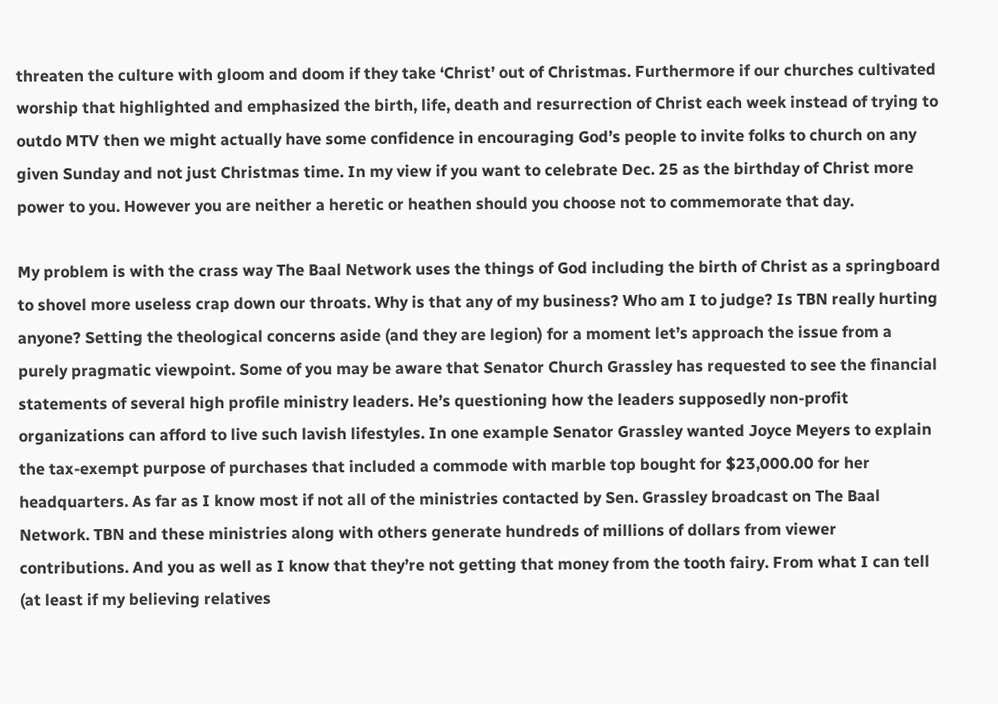threaten the culture with gloom and doom if they take ‘Christ’ out of Christmas. Furthermore if our churches cultivated worship that highlighted and emphasized the birth, life, death and resurrection of Christ each week instead of trying to outdo MTV then we might actually have some confidence in encouraging God’s people to invite folks to church on any given Sunday and not just Christmas time. In my view if you want to celebrate Dec. 25 as the birthday of Christ more power to you. However you are neither a heretic or heathen should you choose not to commemorate that day.

My problem is with the crass way The Baal Network uses the things of God including the birth of Christ as a springboard to shovel more useless crap down our throats. Why is that any of my business? Who am I to judge? Is TBN really hurting anyone? Setting the theological concerns aside (and they are legion) for a moment let’s approach the issue from a purely pragmatic viewpoint. Some of you may be aware that Senator Church Grassley has requested to see the financial statements of several high profile ministry leaders. He’s questioning how the leaders supposedly non-profit organizations can afford to live such lavish lifestyles. In one example Senator Grassley wanted Joyce Meyers to explain the tax-exempt purpose of purchases that included a commode with marble top bought for $23,000.00 for her headquarters. As far as I know most if not all of the ministries contacted by Sen. Grassley broadcast on The Baal Network. TBN and these ministries along with others generate hundreds of millions of dollars from viewer contributions. And you as well as I know that they’re not getting that money from the tooth fairy. From what I can tell (at least if my believing relatives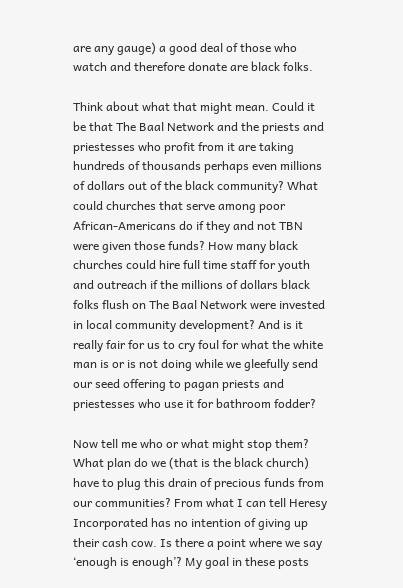are any gauge) a good deal of those who watch and therefore donate are black folks.

Think about what that might mean. Could it be that The Baal Network and the priests and priestesses who profit from it are taking hundreds of thousands perhaps even millions of dollars out of the black community? What could churches that serve among poor African-Americans do if they and not TBN were given those funds? How many black churches could hire full time staff for youth and outreach if the millions of dollars black folks flush on The Baal Network were invested in local community development? And is it really fair for us to cry foul for what the white man is or is not doing while we gleefully send our seed offering to pagan priests and priestesses who use it for bathroom fodder?

Now tell me who or what might stop them? What plan do we (that is the black church) have to plug this drain of precious funds from our communities? From what I can tell Heresy Incorporated has no intention of giving up their cash cow. Is there a point where we say ‘enough is enough’? My goal in these posts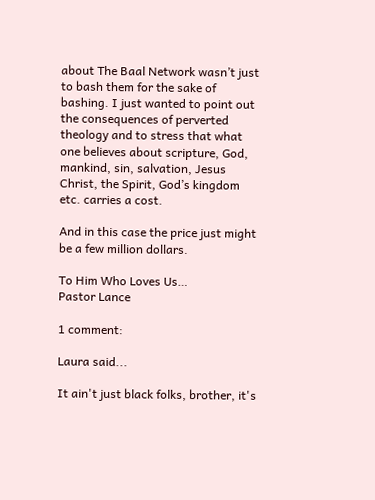about The Baal Network wasn’t just to bash them for the sake of bashing. I just wanted to point out the consequences of perverted theology and to stress that what one believes about scripture, God, mankind, sin, salvation, Jesus Christ, the Spirit, God’s kingdom etc. carries a cost.

And in this case the price just might be a few million dollars.

To Him Who Loves Us…
Pastor Lance

1 comment:

Laura said...

It ain't just black folks, brother, it's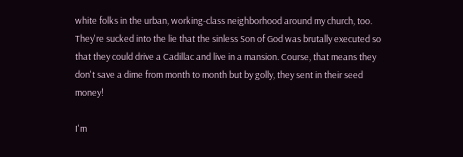white folks in the urban, working-class neighborhood around my church, too. They're sucked into the lie that the sinless Son of God was brutally executed so that they could drive a Cadillac and live in a mansion. Course, that means they don't save a dime from month to month but by golly, they sent in their seed money!

I'm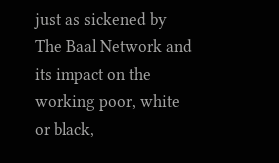just as sickened by The Baal Network and its impact on the working poor, white or black,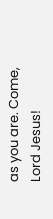as you are. Come, Lord Jesus!